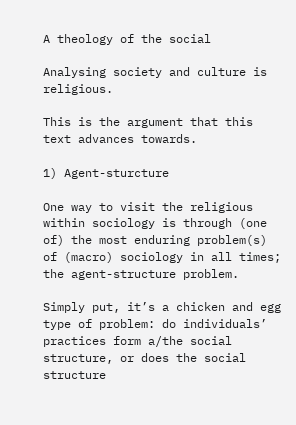A theology of the social

Analysing society and culture is religious.

This is the argument that this text advances towards.

1) Agent-sturcture

One way to visit the religious within sociology is through (one of) the most enduring problem(s) of (macro) sociology in all times; the agent-structure problem.

Simply put, it’s a chicken and egg type of problem: do individuals’ practices form a/the social structure, or does the social structure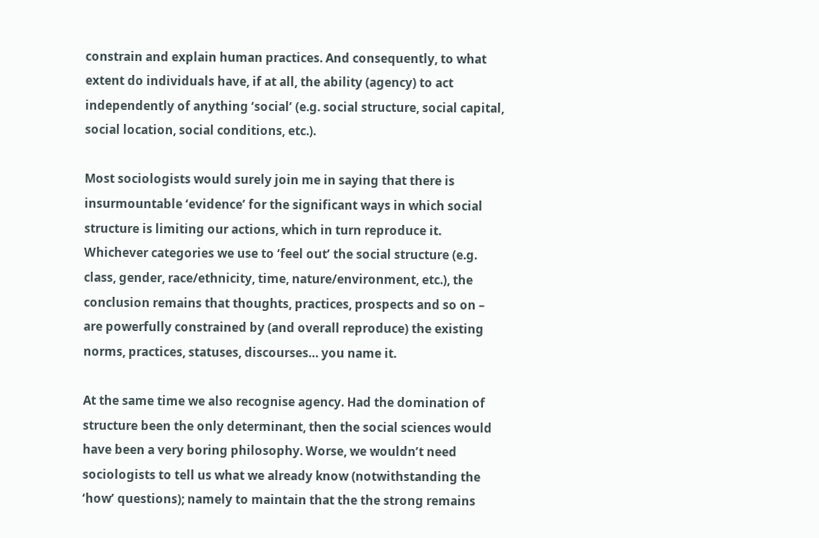constrain and explain human practices. And consequently, to what extent do individuals have, if at all, the ability (agency) to act independently of anything ‘social’ (e.g. social structure, social capital, social location, social conditions, etc.).

Most sociologists would surely join me in saying that there is insurmountable ‘evidence’ for the significant ways in which social structure is limiting our actions, which in turn reproduce it. Whichever categories we use to ‘feel out’ the social structure (e.g. class, gender, race/ethnicity, time, nature/environment, etc.), the conclusion remains that thoughts, practices, prospects and so on – are powerfully constrained by (and overall reproduce) the existing norms, practices, statuses, discourses… you name it.

At the same time we also recognise agency. Had the domination of structure been the only determinant, then the social sciences would have been a very boring philosophy. Worse, we wouldn’t need sociologists to tell us what we already know (notwithstanding the ‘how’ questions); namely to maintain that the the strong remains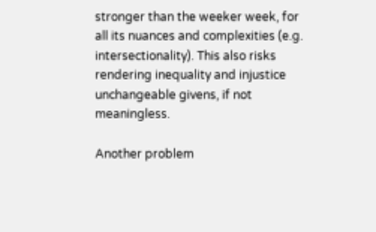stronger than the weeker week, for all its nuances and complexities (e.g. intersectionality). This also risks rendering inequality and injustice unchangeable givens, if not meaningless.

Another problem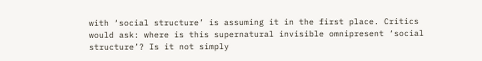with ‘social structure’ is assuming it in the first place. Critics would ask: where is this supernatural invisible omnipresent ‘social structure’? Is it not simply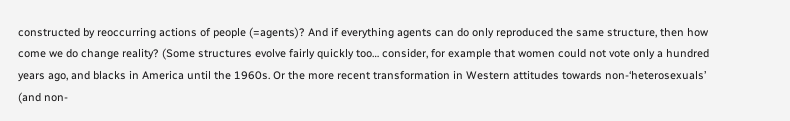constructed by reoccurring actions of people (=agents)? And if everything agents can do only reproduced the same structure, then how come we do change reality? (Some structures evolve fairly quickly too… consider, for example that women could not vote only a hundred years ago, and blacks in America until the 1960s. Or the more recent transformation in Western attitudes towards non-‘heterosexuals’ (and non-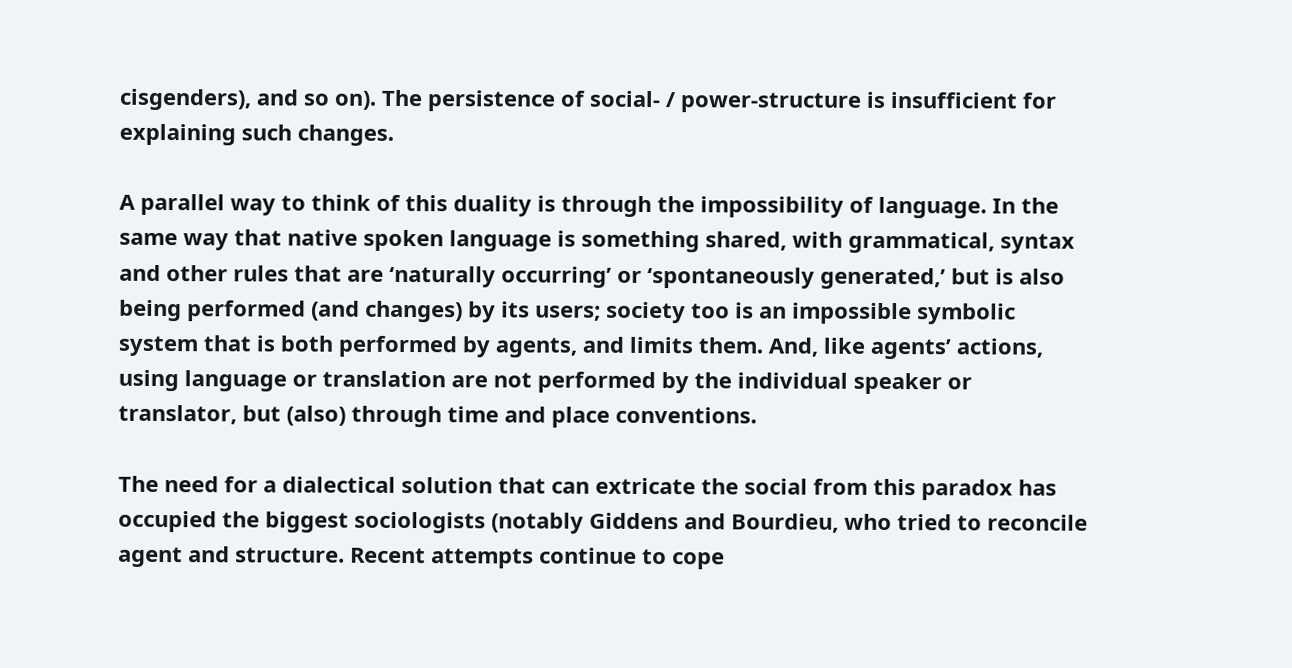cisgenders), and so on). The persistence of social- / power-structure is insufficient for explaining such changes.

A parallel way to think of this duality is through the impossibility of language. In the same way that native spoken language is something shared, with grammatical, syntax and other rules that are ‘naturally occurring’ or ‘spontaneously generated,’ but is also being performed (and changes) by its users; society too is an impossible symbolic system that is both performed by agents, and limits them. And, like agents’ actions, using language or translation are not performed by the individual speaker or translator, but (also) through time and place conventions.

The need for a dialectical solution that can extricate the social from this paradox has occupied the biggest sociologists (notably Giddens and Bourdieu, who tried to reconcile agent and structure. Recent attempts continue to cope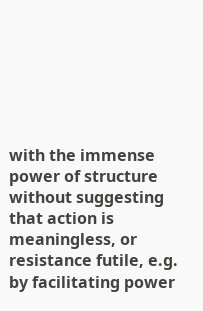with the immense power of structure without suggesting that action is meaningless, or resistance futile, e.g. by facilitating power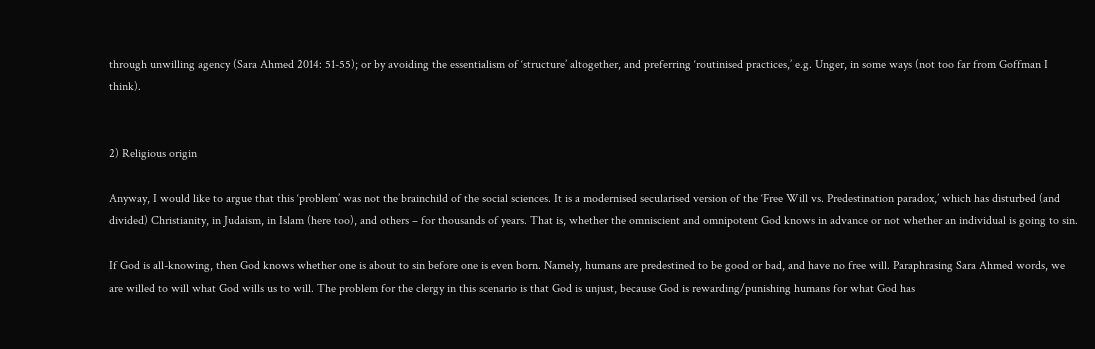through unwilling agency (Sara Ahmed 2014: 51-55); or by avoiding the essentialism of ‘structure’ altogether, and preferring ‘routinised practices,’ e.g. Unger, in some ways (not too far from Goffman I think).


2) Religious origin

Anyway, I would like to argue that this ‘problem’ was not the brainchild of the social sciences. It is a modernised secularised version of the ‘Free Will vs. Predestination paradox,’ which has disturbed (and divided) Christianity, in Judaism, in Islam (here too), and others – for thousands of years. That is, whether the omniscient and omnipotent God knows in advance or not whether an individual is going to sin.

If God is all-knowing, then God knows whether one is about to sin before one is even born. Namely, humans are predestined to be good or bad, and have no free will. Paraphrasing Sara Ahmed words, we are willed to will what God wills us to will. The problem for the clergy in this scenario is that God is unjust, because God is rewarding/punishing humans for what God has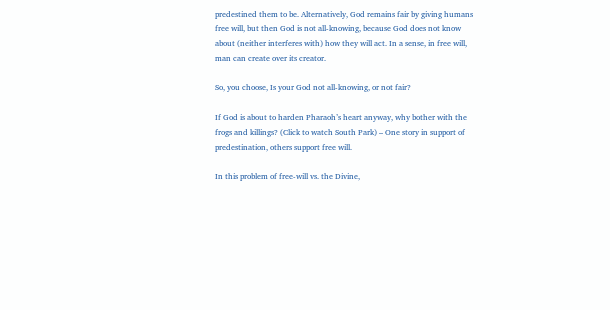predestined them to be. Alternatively, God remains fair by giving humans free will, but then God is not all-knowing, because God does not know about (neither interferes with) how they will act. In a sense, in free will, man can create over its creator.

So, you choose, Is your God not all-knowing, or not fair?

If God is about to harden Pharaoh’s heart anyway, why bother with the frogs and killings? (Click to watch South Park) – One story in support of predestination, others support free will.

In this problem of free-will vs. the Divine,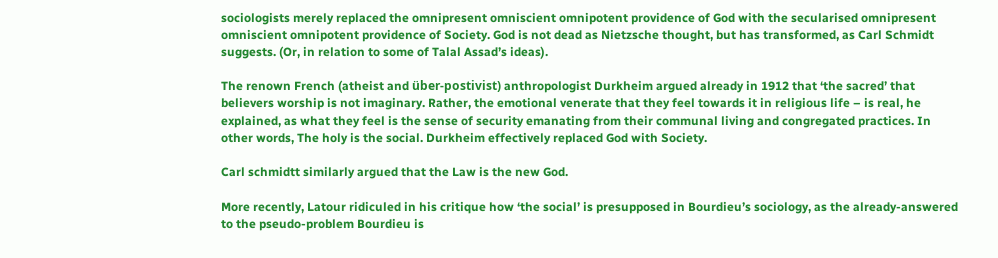sociologists merely replaced the omnipresent omniscient omnipotent providence of God with the secularised omnipresent omniscient omnipotent providence of Society. God is not dead as Nietzsche thought, but has transformed, as Carl Schmidt suggests. (Or, in relation to some of Talal Assad’s ideas).

The renown French (atheist and über-postivist) anthropologist Durkheim argued already in 1912 that ‘the sacred’ that believers worship is not imaginary. Rather, the emotional venerate that they feel towards it in religious life – is real, he explained, as what they feel is the sense of security emanating from their communal living and congregated practices. In other words, The holy is the social. Durkheim effectively replaced God with Society.

Carl schmidtt similarly argued that the Law is the new God.

More recently, Latour ridiculed in his critique how ‘the social’ is presupposed in Bourdieu’s sociology, as the already-answered to the pseudo-problem Bourdieu is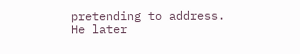pretending to address. He later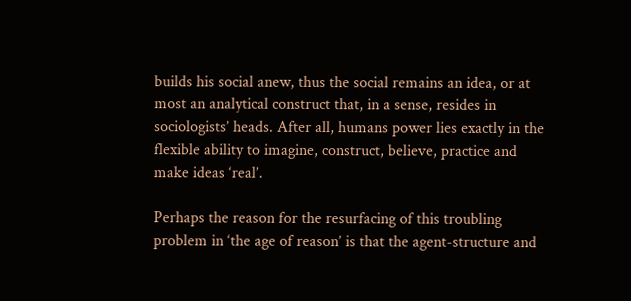builds his social anew, thus the social remains an idea, or at most an analytical construct that, in a sense, resides in sociologists’ heads. After all, humans power lies exactly in the flexible ability to imagine, construct, believe, practice and make ideas ‘real’.

Perhaps the reason for the resurfacing of this troubling problem in ‘the age of reason’ is that the agent-structure and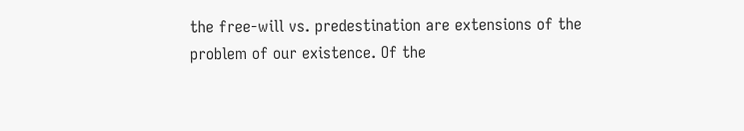the free-will vs. predestination are extensions of the problem of our existence. Of the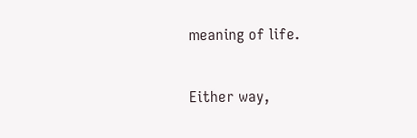meaning of life.

Either way,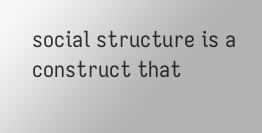social structure is a construct that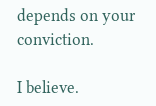depends on your conviction.

I believe.